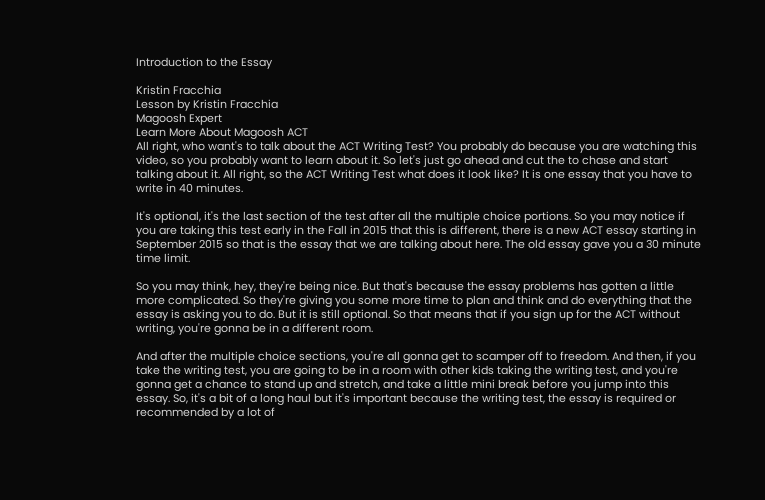Introduction to the Essay

Kristin Fracchia
Lesson by Kristin Fracchia
Magoosh Expert
Learn More About Magoosh ACT
All right, who want's to talk about the ACT Writing Test? You probably do because you are watching this video, so you probably want to learn about it. So let's just go ahead and cut the to chase and start talking about it. All right, so the ACT Writing Test what does it look like? It is one essay that you have to write in 40 minutes.

It's optional, it's the last section of the test after all the multiple choice portions. So you may notice if you are taking this test early in the Fall in 2015 that this is different, there is a new ACT essay starting in September 2015 so that is the essay that we are talking about here. The old essay gave you a 30 minute time limit.

So you may think, hey, they're being nice. But that's because the essay problems has gotten a little more complicated. So they're giving you some more time to plan and think and do everything that the essay is asking you to do. But it is still optional. So that means that if you sign up for the ACT without writing, you're gonna be in a different room.

And after the multiple choice sections, you're all gonna get to scamper off to freedom. And then, if you take the writing test, you are going to be in a room with other kids taking the writing test, and you're gonna get a chance to stand up and stretch, and take a little mini break before you jump into this essay. So, it's a bit of a long haul but it's important because the writing test, the essay is required or recommended by a lot of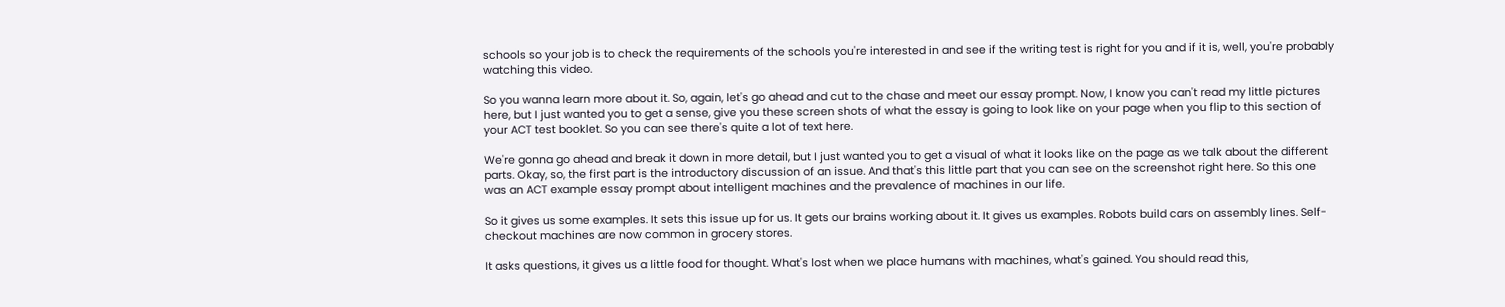schools so your job is to check the requirements of the schools you're interested in and see if the writing test is right for you and if it is, well, you're probably watching this video.

So you wanna learn more about it. So, again, let's go ahead and cut to the chase and meet our essay prompt. Now, I know you can't read my little pictures here, but I just wanted you to get a sense, give you these screen shots of what the essay is going to look like on your page when you flip to this section of your ACT test booklet. So you can see there's quite a lot of text here.

We're gonna go ahead and break it down in more detail, but I just wanted you to get a visual of what it looks like on the page as we talk about the different parts. Okay, so, the first part is the introductory discussion of an issue. And that's this little part that you can see on the screenshot right here. So this one was an ACT example essay prompt about intelligent machines and the prevalence of machines in our life.

So it gives us some examples. It sets this issue up for us. It gets our brains working about it. It gives us examples. Robots build cars on assembly lines. Self-checkout machines are now common in grocery stores.

It asks questions, it gives us a little food for thought. What's lost when we place humans with machines, what's gained. You should read this,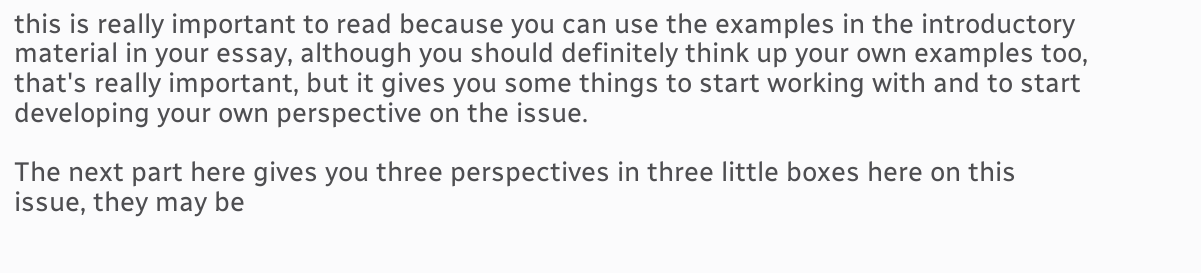this is really important to read because you can use the examples in the introductory material in your essay, although you should definitely think up your own examples too, that's really important, but it gives you some things to start working with and to start developing your own perspective on the issue.

The next part here gives you three perspectives in three little boxes here on this issue, they may be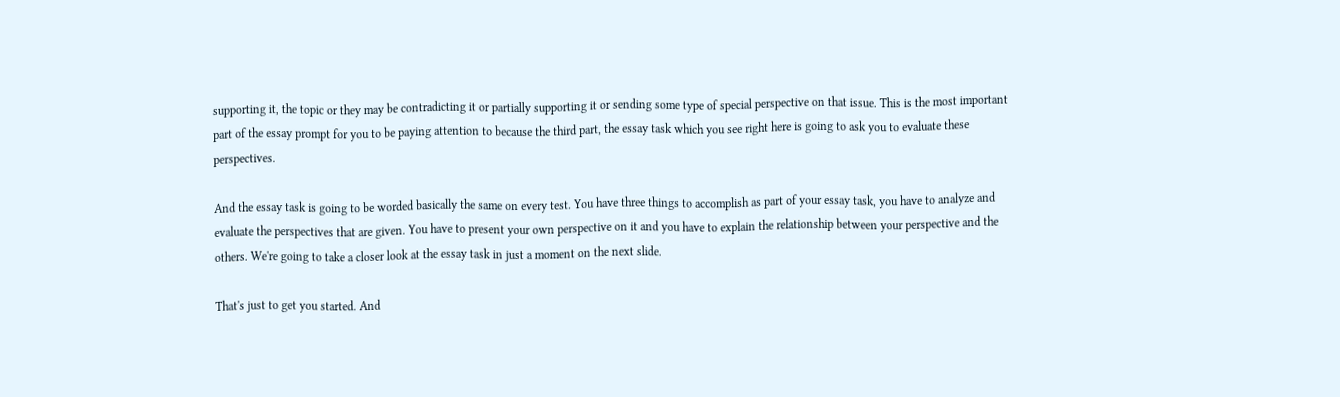supporting it, the topic or they may be contradicting it or partially supporting it or sending some type of special perspective on that issue. This is the most important part of the essay prompt for you to be paying attention to because the third part, the essay task which you see right here is going to ask you to evaluate these perspectives.

And the essay task is going to be worded basically the same on every test. You have three things to accomplish as part of your essay task, you have to analyze and evaluate the perspectives that are given. You have to present your own perspective on it and you have to explain the relationship between your perspective and the others. We're going to take a closer look at the essay task in just a moment on the next slide.

That's just to get you started. And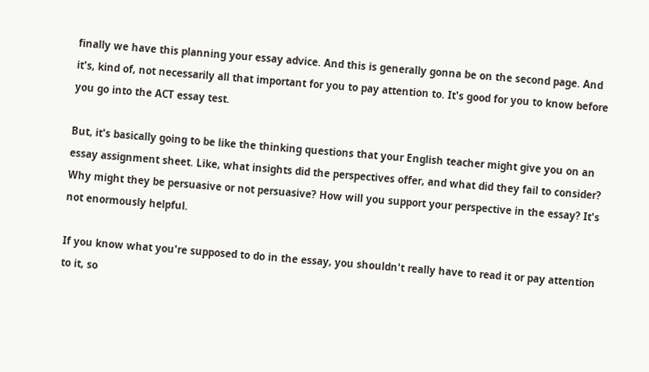finally we have this planning your essay advice. And this is generally gonna be on the second page. And it's, kind of, not necessarily all that important for you to pay attention to. It's good for you to know before you go into the ACT essay test.

But, it's basically going to be like the thinking questions that your English teacher might give you on an essay assignment sheet. Like, what insights did the perspectives offer, and what did they fail to consider? Why might they be persuasive or not persuasive? How will you support your perspective in the essay? It's not enormously helpful.

If you know what you're supposed to do in the essay, you shouldn't really have to read it or pay attention to it, so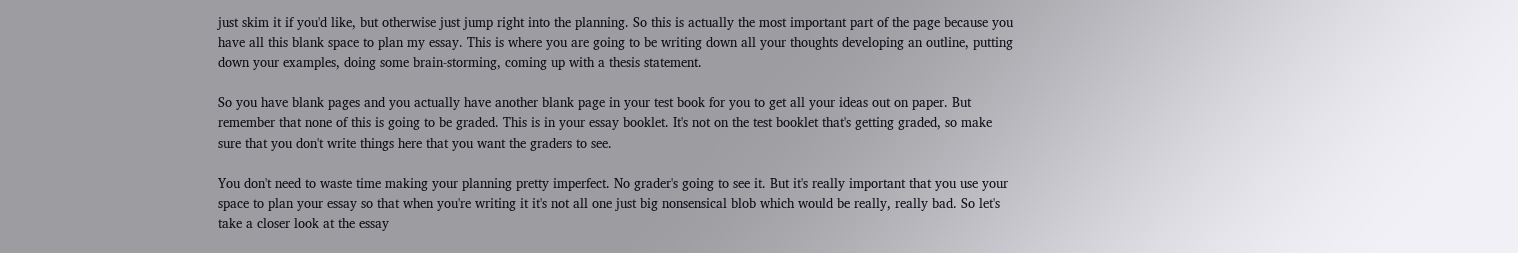just skim it if you'd like, but otherwise just jump right into the planning. So this is actually the most important part of the page because you have all this blank space to plan my essay. This is where you are going to be writing down all your thoughts developing an outline, putting down your examples, doing some brain-storming, coming up with a thesis statement.

So you have blank pages and you actually have another blank page in your test book for you to get all your ideas out on paper. But remember that none of this is going to be graded. This is in your essay booklet. It's not on the test booklet that's getting graded, so make sure that you don't write things here that you want the graders to see.

You don't need to waste time making your planning pretty imperfect. No grader's going to see it. But it's really important that you use your space to plan your essay so that when you're writing it it's not all one just big nonsensical blob which would be really, really bad. So let's take a closer look at the essay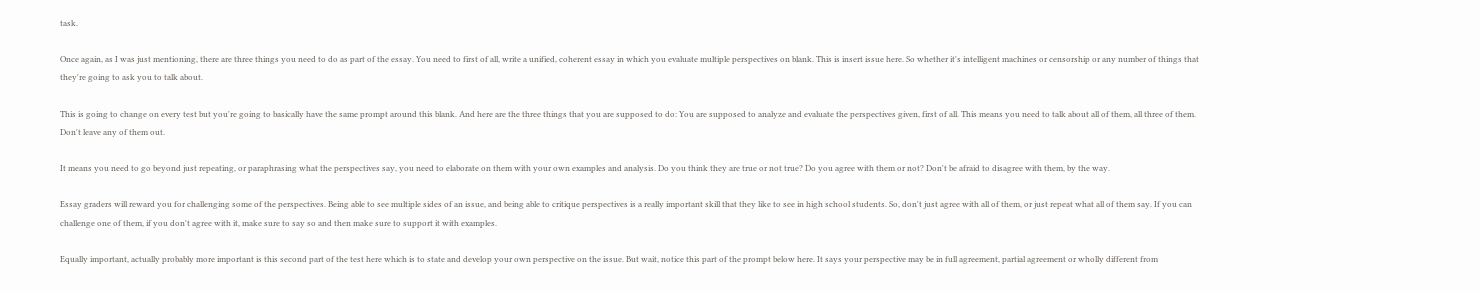task.

Once again, as I was just mentioning, there are three things you need to do as part of the essay. You need to first of all, write a unified, coherent essay in which you evaluate multiple perspectives on blank. This is insert issue here. So whether it's intelligent machines or censorship or any number of things that they're going to ask you to talk about.

This is going to change on every test but you're going to basically have the same prompt around this blank. And here are the three things that you are supposed to do: You are supposed to analyze and evaluate the perspectives given, first of all. This means you need to talk about all of them, all three of them. Don't leave any of them out.

It means you need to go beyond just repeating, or paraphrasing what the perspectives say, you need to elaborate on them with your own examples and analysis. Do you think they are true or not true? Do you agree with them or not? Don't be afraid to disagree with them, by the way.

Essay graders will reward you for challenging some of the perspectives. Being able to see multiple sides of an issue, and being able to critique perspectives is a really important skill that they like to see in high school students. So, don't just agree with all of them, or just repeat what all of them say. If you can challenge one of them, if you don't agree with it, make sure to say so and then make sure to support it with examples.

Equally important, actually probably more important is this second part of the test here which is to state and develop your own perspective on the issue. But wait, notice this part of the prompt below here. It says your perspective may be in full agreement, partial agreement or wholly different from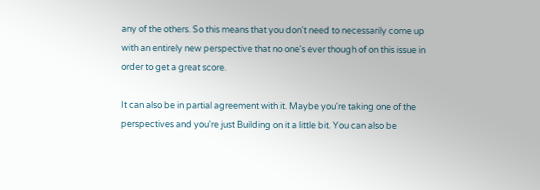any of the others. So this means that you don't need to necessarily come up with an entirely new perspective that no one's ever though of on this issue in order to get a great score.

It can also be in partial agreement with it. Maybe you're taking one of the perspectives and you're just Building on it a little bit. You can also be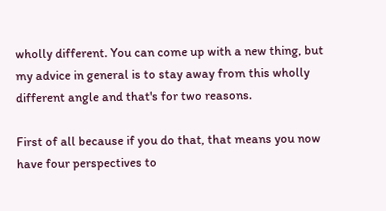wholly different. You can come up with a new thing, but my advice in general is to stay away from this wholly different angle and that's for two reasons.

First of all because if you do that, that means you now have four perspectives to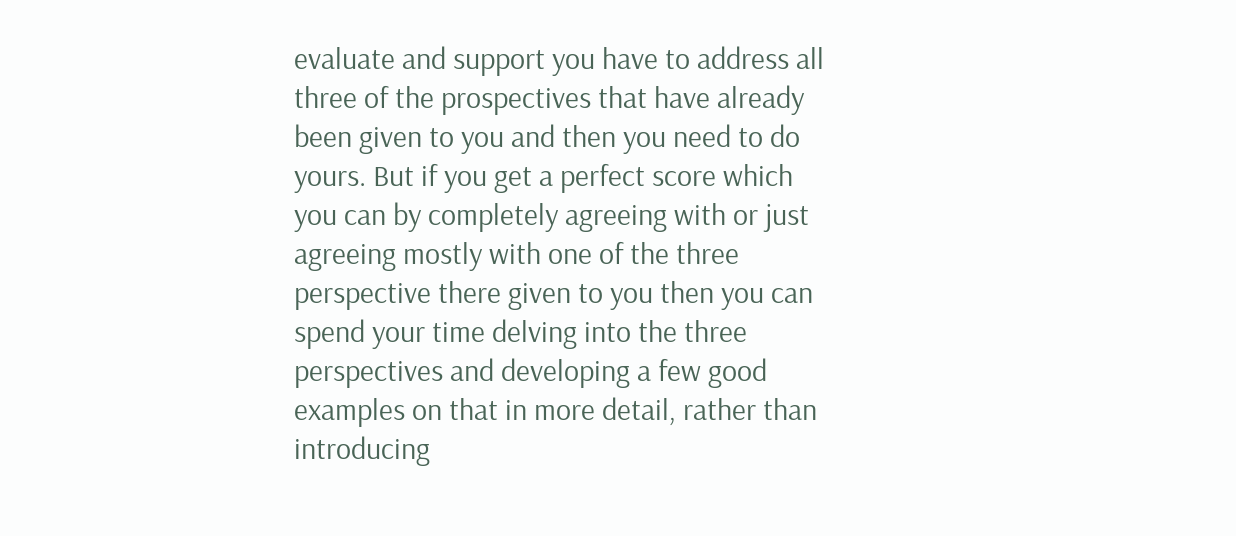evaluate and support you have to address all three of the prospectives that have already been given to you and then you need to do yours. But if you get a perfect score which you can by completely agreeing with or just agreeing mostly with one of the three perspective there given to you then you can spend your time delving into the three perspectives and developing a few good examples on that in more detail, rather than introducing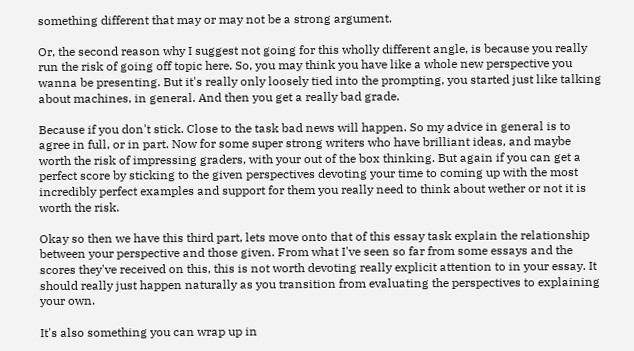something different that may or may not be a strong argument.

Or, the second reason why I suggest not going for this wholly different angle, is because you really run the risk of going off topic here. So, you may think you have like a whole new perspective you wanna be presenting. But it's really only loosely tied into the prompting, you started just like talking about machines, in general. And then you get a really bad grade.

Because if you don't stick. Close to the task bad news will happen. So my advice in general is to agree in full, or in part. Now for some super strong writers who have brilliant ideas, and maybe worth the risk of impressing graders, with your out of the box thinking. But again if you can get a perfect score by sticking to the given perspectives devoting your time to coming up with the most incredibly perfect examples and support for them you really need to think about wether or not it is worth the risk.

Okay so then we have this third part, lets move onto that of this essay task explain the relationship between your perspective and those given. From what I've seen so far from some essays and the scores they've received on this, this is not worth devoting really explicit attention to in your essay. It should really just happen naturally as you transition from evaluating the perspectives to explaining your own.

It's also something you can wrap up in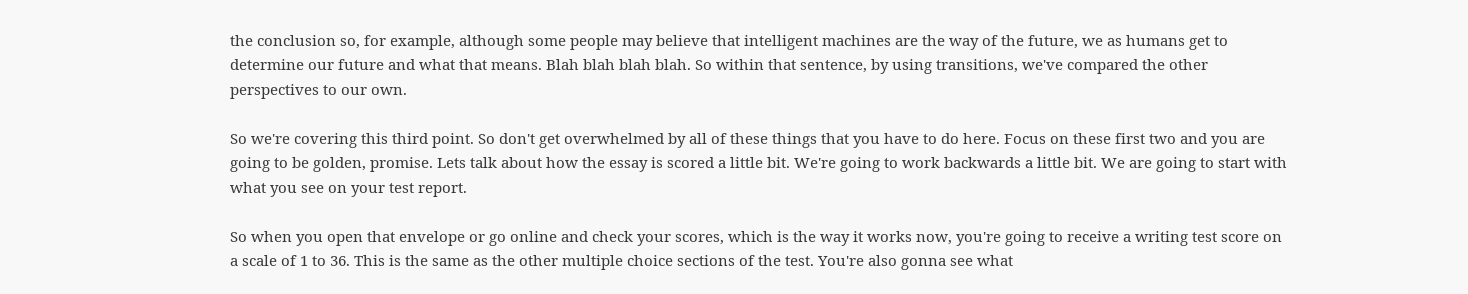the conclusion so, for example, although some people may believe that intelligent machines are the way of the future, we as humans get to determine our future and what that means. Blah blah blah blah. So within that sentence, by using transitions, we've compared the other perspectives to our own.

So we're covering this third point. So don't get overwhelmed by all of these things that you have to do here. Focus on these first two and you are going to be golden, promise. Lets talk about how the essay is scored a little bit. We're going to work backwards a little bit. We are going to start with what you see on your test report.

So when you open that envelope or go online and check your scores, which is the way it works now, you're going to receive a writing test score on a scale of 1 to 36. This is the same as the other multiple choice sections of the test. You're also gonna see what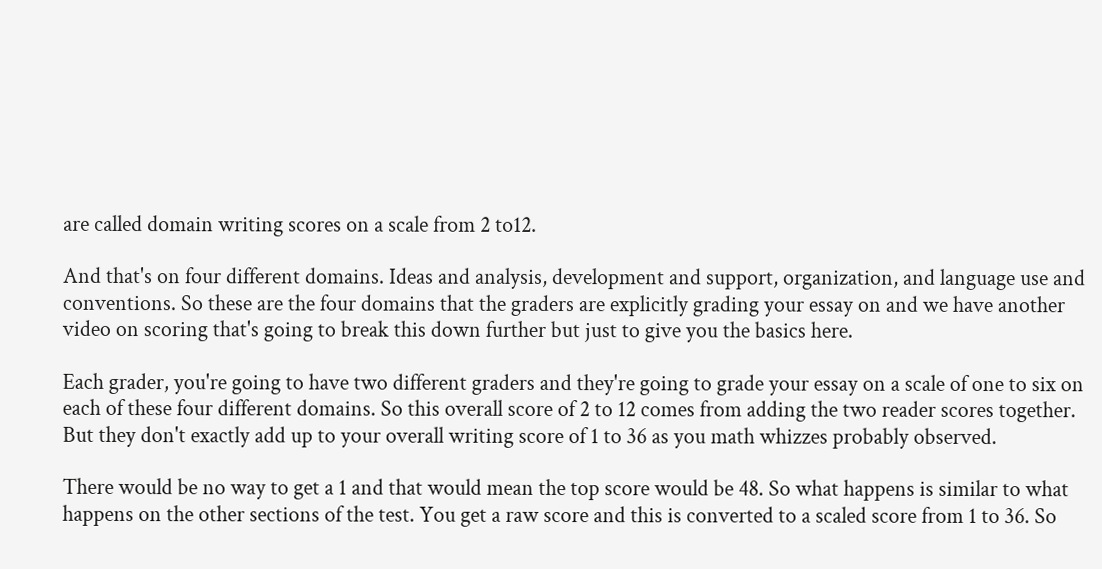are called domain writing scores on a scale from 2 to12.

And that's on four different domains. Ideas and analysis, development and support, organization, and language use and conventions. So these are the four domains that the graders are explicitly grading your essay on and we have another video on scoring that's going to break this down further but just to give you the basics here.

Each grader, you're going to have two different graders and they're going to grade your essay on a scale of one to six on each of these four different domains. So this overall score of 2 to 12 comes from adding the two reader scores together. But they don't exactly add up to your overall writing score of 1 to 36 as you math whizzes probably observed.

There would be no way to get a 1 and that would mean the top score would be 48. So what happens is similar to what happens on the other sections of the test. You get a raw score and this is converted to a scaled score from 1 to 36. So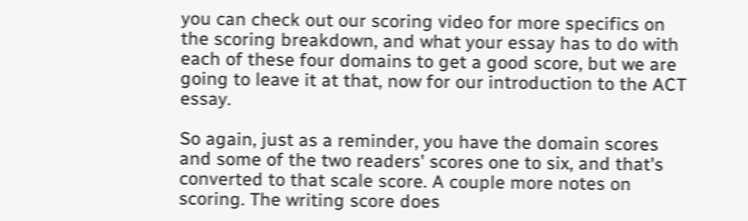you can check out our scoring video for more specifics on the scoring breakdown, and what your essay has to do with each of these four domains to get a good score, but we are going to leave it at that, now for our introduction to the ACT essay.

So again, just as a reminder, you have the domain scores and some of the two readers' scores one to six, and that's converted to that scale score. A couple more notes on scoring. The writing score does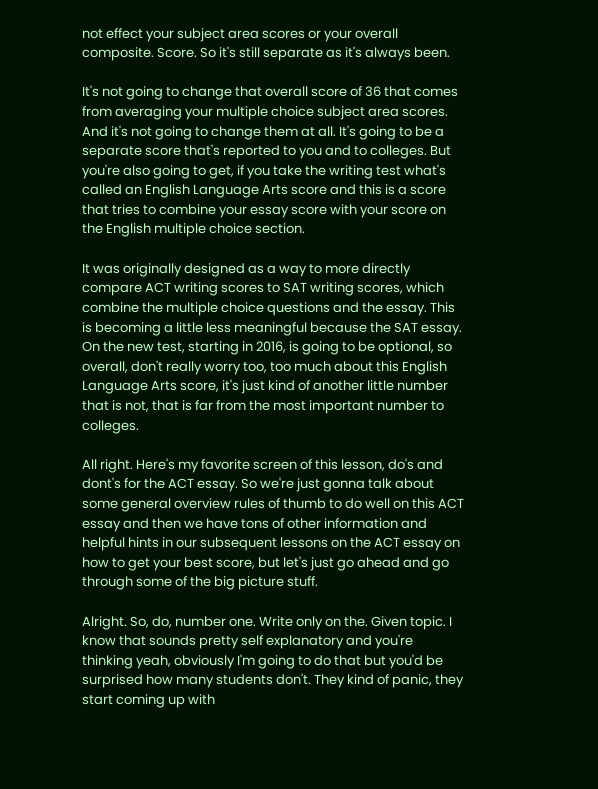not effect your subject area scores or your overall composite. Score. So it's still separate as it's always been.

It's not going to change that overall score of 36 that comes from averaging your multiple choice subject area scores. And it's not going to change them at all. It's going to be a separate score that's reported to you and to colleges. But you're also going to get, if you take the writing test what's called an English Language Arts score and this is a score that tries to combine your essay score with your score on the English multiple choice section.

It was originally designed as a way to more directly compare ACT writing scores to SAT writing scores, which combine the multiple choice questions and the essay. This is becoming a little less meaningful because the SAT essay. On the new test, starting in 2016, is going to be optional, so overall, don't really worry too, too much about this English Language Arts score, it's just kind of another little number that is not, that is far from the most important number to colleges.

All right. Here's my favorite screen of this lesson, do's and dont's for the ACT essay. So we're just gonna talk about some general overview rules of thumb to do well on this ACT essay and then we have tons of other information and helpful hints in our subsequent lessons on the ACT essay on how to get your best score, but let's just go ahead and go through some of the big picture stuff.

Alright. So, do, number one. Write only on the. Given topic. I know that sounds pretty self explanatory and you're thinking yeah, obviously I'm going to do that but you'd be surprised how many students don't. They kind of panic, they start coming up with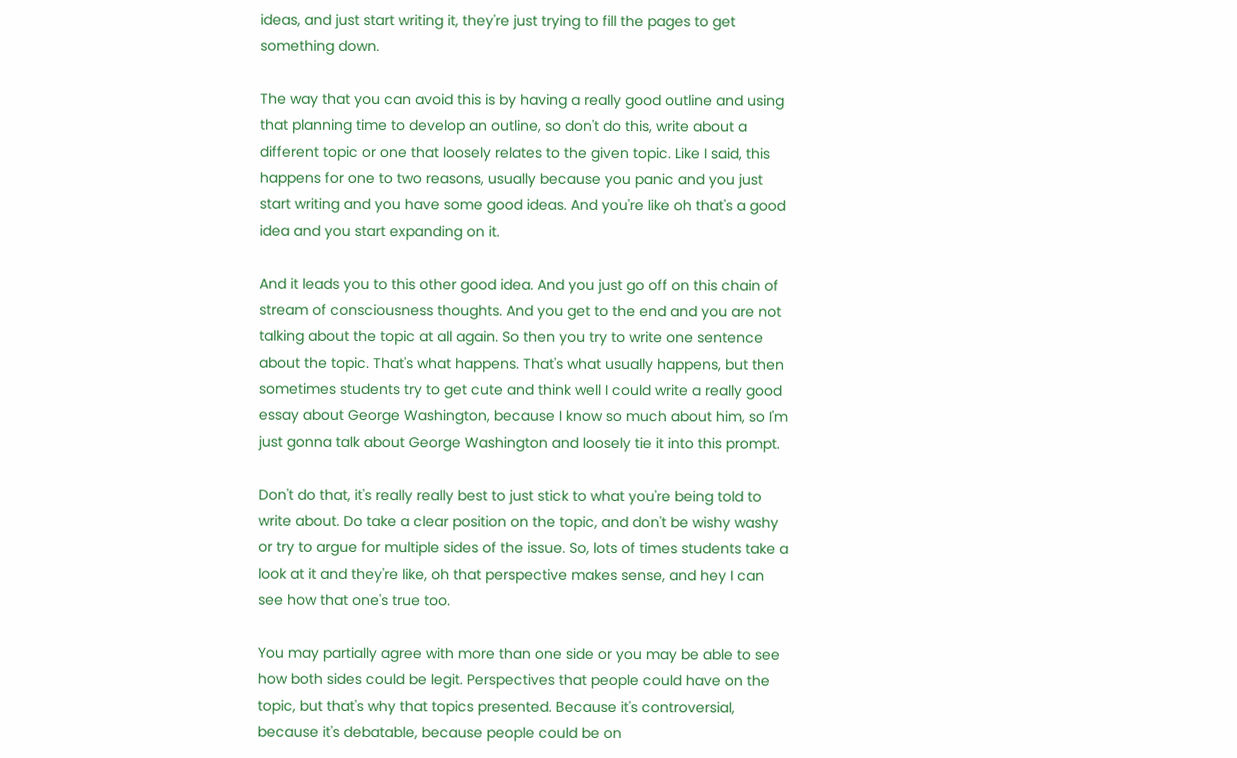ideas, and just start writing it, they're just trying to fill the pages to get something down.

The way that you can avoid this is by having a really good outline and using that planning time to develop an outline, so don't do this, write about a different topic or one that loosely relates to the given topic. Like I said, this happens for one to two reasons, usually because you panic and you just start writing and you have some good ideas. And you're like oh that's a good idea and you start expanding on it.

And it leads you to this other good idea. And you just go off on this chain of stream of consciousness thoughts. And you get to the end and you are not talking about the topic at all again. So then you try to write one sentence about the topic. That's what happens. That's what usually happens, but then sometimes students try to get cute and think well I could write a really good essay about George Washington, because I know so much about him, so I'm just gonna talk about George Washington and loosely tie it into this prompt.

Don't do that, it's really really best to just stick to what you're being told to write about. Do take a clear position on the topic, and don't be wishy washy or try to argue for multiple sides of the issue. So, lots of times students take a look at it and they're like, oh that perspective makes sense, and hey I can see how that one's true too.

You may partially agree with more than one side or you may be able to see how both sides could be legit. Perspectives that people could have on the topic, but that's why that topics presented. Because it's controversial, because it's debatable, because people could be on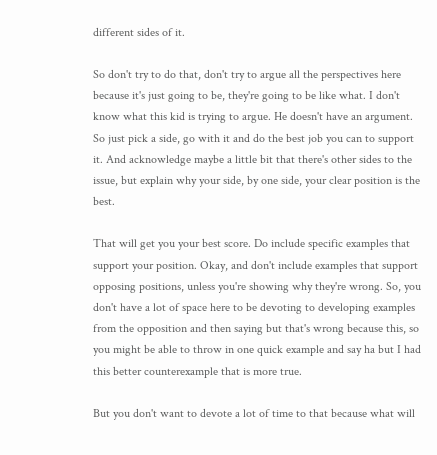different sides of it.

So don't try to do that, don't try to argue all the perspectives here because it's just going to be, they're going to be like what. I don't know what this kid is trying to argue. He doesn't have an argument. So just pick a side, go with it and do the best job you can to support it. And acknowledge maybe a little bit that there's other sides to the issue, but explain why your side, by one side, your clear position is the best.

That will get you your best score. Do include specific examples that support your position. Okay, and don't include examples that support opposing positions, unless you're showing why they're wrong. So, you don't have a lot of space here to be devoting to developing examples from the opposition and then saying but that's wrong because this, so you might be able to throw in one quick example and say ha but I had this better counterexample that is more true.

But you don't want to devote a lot of time to that because what will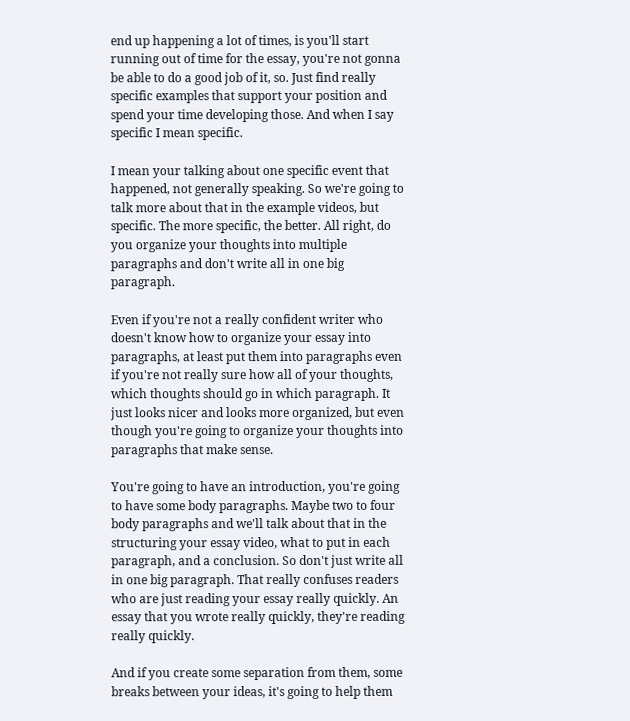end up happening a lot of times, is you'll start running out of time for the essay, you're not gonna be able to do a good job of it, so. Just find really specific examples that support your position and spend your time developing those. And when I say specific I mean specific.

I mean your talking about one specific event that happened, not generally speaking. So we're going to talk more about that in the example videos, but specific. The more specific, the better. All right, do you organize your thoughts into multiple paragraphs and don't write all in one big paragraph.

Even if you're not a really confident writer who doesn't know how to organize your essay into paragraphs, at least put them into paragraphs even if you're not really sure how all of your thoughts, which thoughts should go in which paragraph. It just looks nicer and looks more organized, but even though you're going to organize your thoughts into paragraphs that make sense.

You're going to have an introduction, you're going to have some body paragraphs. Maybe two to four body paragraphs and we'll talk about that in the structuring your essay video, what to put in each paragraph, and a conclusion. So don't just write all in one big paragraph. That really confuses readers who are just reading your essay really quickly. An essay that you wrote really quickly, they're reading really quickly.

And if you create some separation from them, some breaks between your ideas, it's going to help them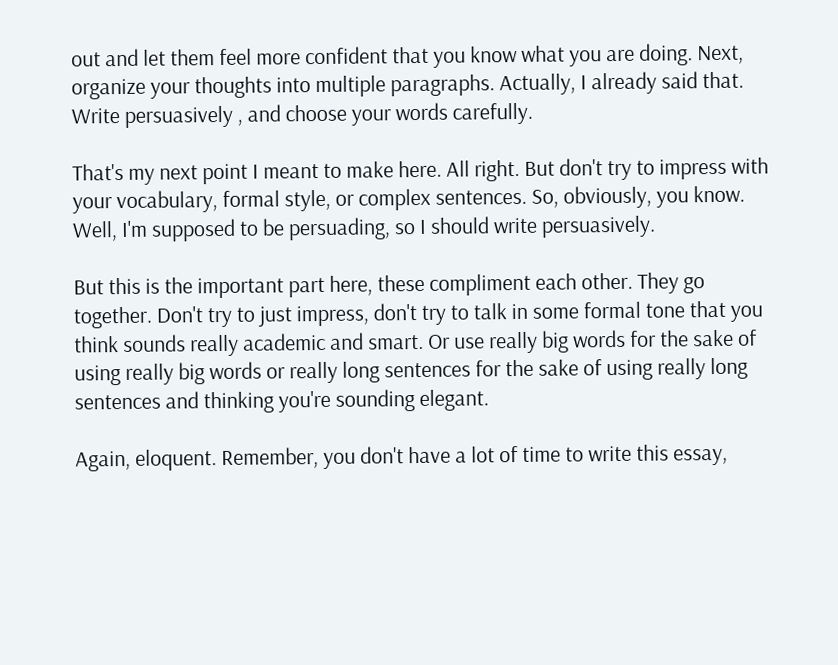out and let them feel more confident that you know what you are doing. Next, organize your thoughts into multiple paragraphs. Actually, I already said that. Write persuasively , and choose your words carefully.

That's my next point I meant to make here. All right. But don't try to impress with your vocabulary, formal style, or complex sentences. So, obviously, you know. Well, I'm supposed to be persuading, so I should write persuasively.

But this is the important part here, these compliment each other. They go together. Don't try to just impress, don't try to talk in some formal tone that you think sounds really academic and smart. Or use really big words for the sake of using really big words or really long sentences for the sake of using really long sentences and thinking you're sounding elegant.

Again, eloquent. Remember, you don't have a lot of time to write this essay,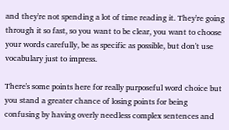and they're not spending a lot of time reading it. They're going through it so fast, so you want to be clear, you want to choose your words carefully, be as specific as possible, but don't use vocabulary just to impress.

There's some points here for really purposeful word choice but you stand a greater chance of losing points for being confusing by having overly needless complex sentences and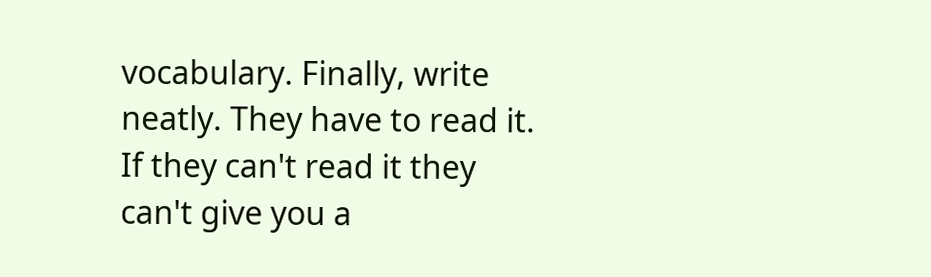vocabulary. Finally, write neatly. They have to read it. If they can't read it they can't give you a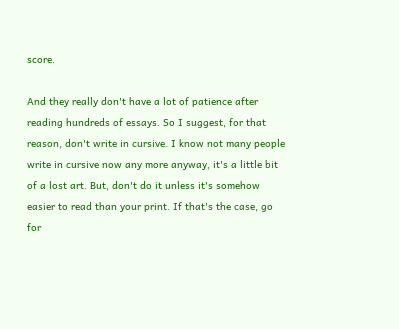score.

And they really don't have a lot of patience after reading hundreds of essays. So I suggest, for that reason, don't write in cursive. I know not many people write in cursive now any more anyway, it's a little bit of a lost art. But, don't do it unless it's somehow easier to read than your print. If that's the case, go for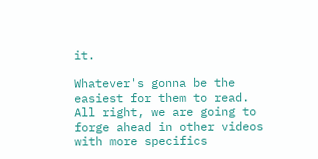it.

Whatever's gonna be the easiest for them to read. All right, we are going to forge ahead in other videos with more specifics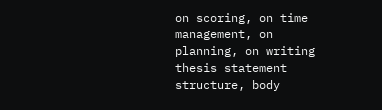on scoring, on time management, on planning, on writing thesis statement structure, body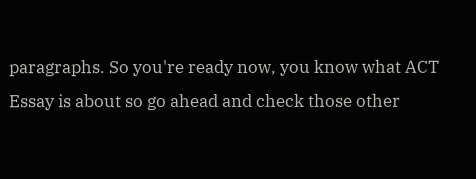paragraphs. So you're ready now, you know what ACT Essay is about so go ahead and check those other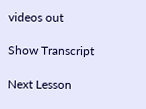videos out

Show Transcript

Next Lesson